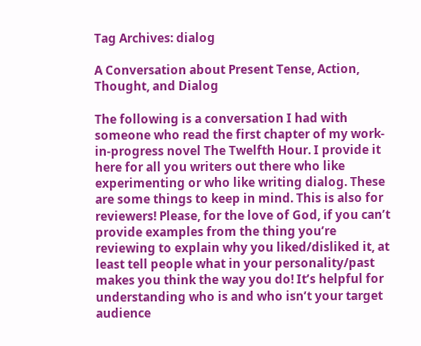Tag Archives: dialog

A Conversation about Present Tense, Action, Thought, and Dialog

The following is a conversation I had with someone who read the first chapter of my work-in-progress novel The Twelfth Hour. I provide it here for all you writers out there who like experimenting or who like writing dialog. These are some things to keep in mind. This is also for reviewers! Please, for the love of God, if you can’t provide examples from the thing you’re reviewing to explain why you liked/disliked it, at least tell people what in your personality/past makes you think the way you do! It’s helpful for understanding who is and who isn’t your target audience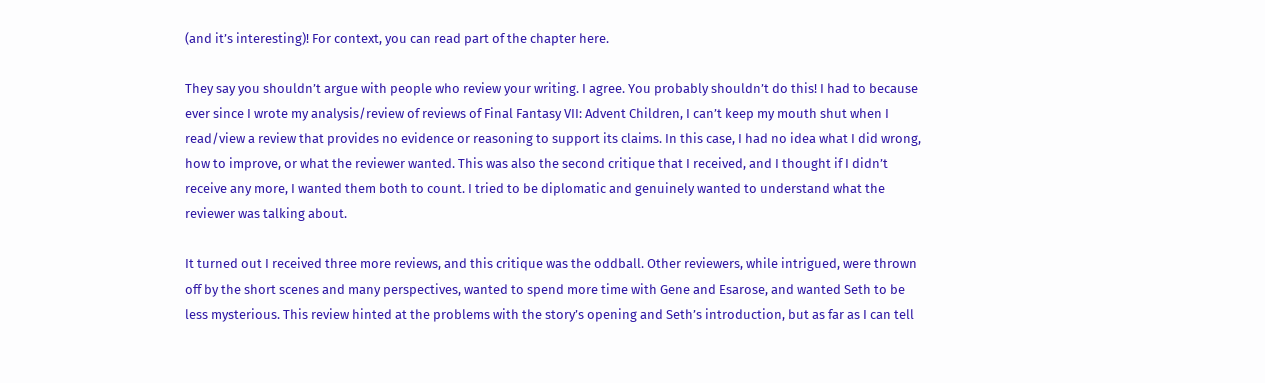(and it’s interesting)! For context, you can read part of the chapter here.

They say you shouldn’t argue with people who review your writing. I agree. You probably shouldn’t do this! I had to because ever since I wrote my analysis/review of reviews of Final Fantasy VII: Advent Children, I can’t keep my mouth shut when I read/view a review that provides no evidence or reasoning to support its claims. In this case, I had no idea what I did wrong, how to improve, or what the reviewer wanted. This was also the second critique that I received, and I thought if I didn’t receive any more, I wanted them both to count. I tried to be diplomatic and genuinely wanted to understand what the reviewer was talking about.

It turned out I received three more reviews, and this critique was the oddball. Other reviewers, while intrigued, were thrown off by the short scenes and many perspectives, wanted to spend more time with Gene and Esarose, and wanted Seth to be less mysterious. This review hinted at the problems with the story’s opening and Seth’s introduction, but as far as I can tell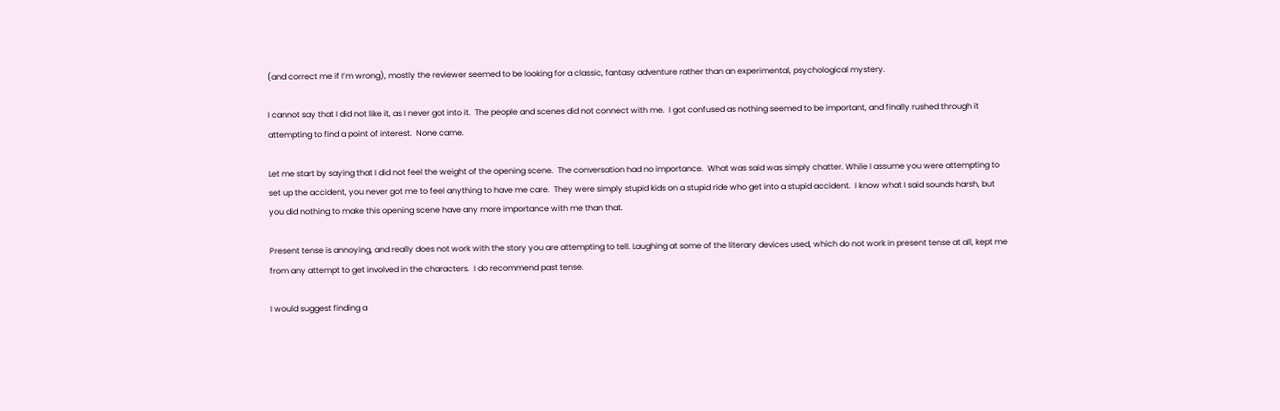(and correct me if I’m wrong), mostly the reviewer seemed to be looking for a classic, fantasy adventure rather than an experimental, psychological mystery.

I cannot say that I did not like it, as I never got into it.  The people and scenes did not connect with me.  I got confused as nothing seemed to be important, and finally rushed through it attempting to find a point of interest.  None came.

Let me start by saying that I did not feel the weight of the opening scene.  The conversation had no importance.  What was said was simply chatter. While I assume you were attempting to set up the accident, you never got me to feel anything to have me care.  They were simply stupid kids on a stupid ride who get into a stupid accident.  I know what I said sounds harsh, but you did nothing to make this opening scene have any more importance with me than that.

Present tense is annoying, and really does not work with the story you are attempting to tell. Laughing at some of the literary devices used, which do not work in present tense at all, kept me from any attempt to get involved in the characters.  I do recommend past tense.

I would suggest finding a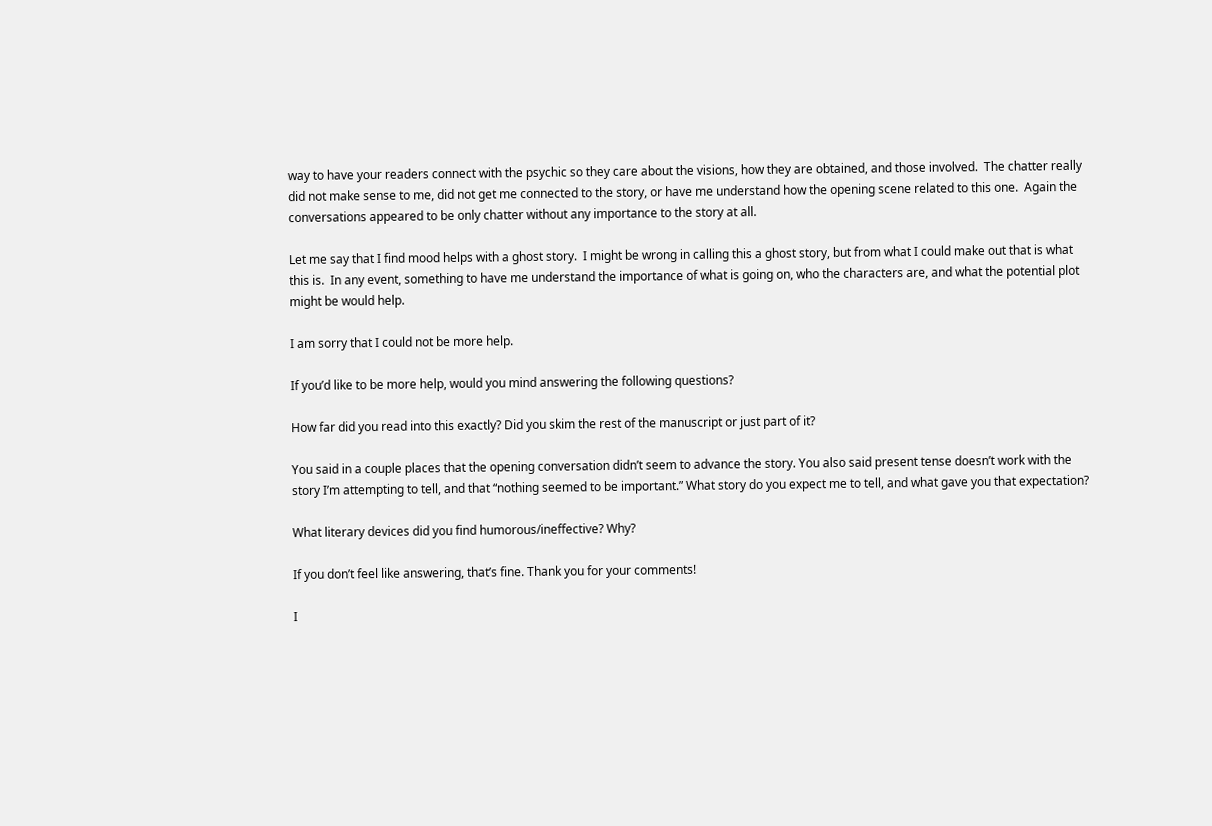way to have your readers connect with the psychic so they care about the visions, how they are obtained, and those involved.  The chatter really did not make sense to me, did not get me connected to the story, or have me understand how the opening scene related to this one.  Again the conversations appeared to be only chatter without any importance to the story at all.

Let me say that I find mood helps with a ghost story.  I might be wrong in calling this a ghost story, but from what I could make out that is what this is.  In any event, something to have me understand the importance of what is going on, who the characters are, and what the potential plot might be would help.

I am sorry that I could not be more help.

If you’d like to be more help, would you mind answering the following questions?

How far did you read into this exactly? Did you skim the rest of the manuscript or just part of it?

You said in a couple places that the opening conversation didn’t seem to advance the story. You also said present tense doesn’t work with the story I’m attempting to tell, and that “nothing seemed to be important.” What story do you expect me to tell, and what gave you that expectation?

What literary devices did you find humorous/ineffective? Why?

If you don’t feel like answering, that’s fine. Thank you for your comments!

I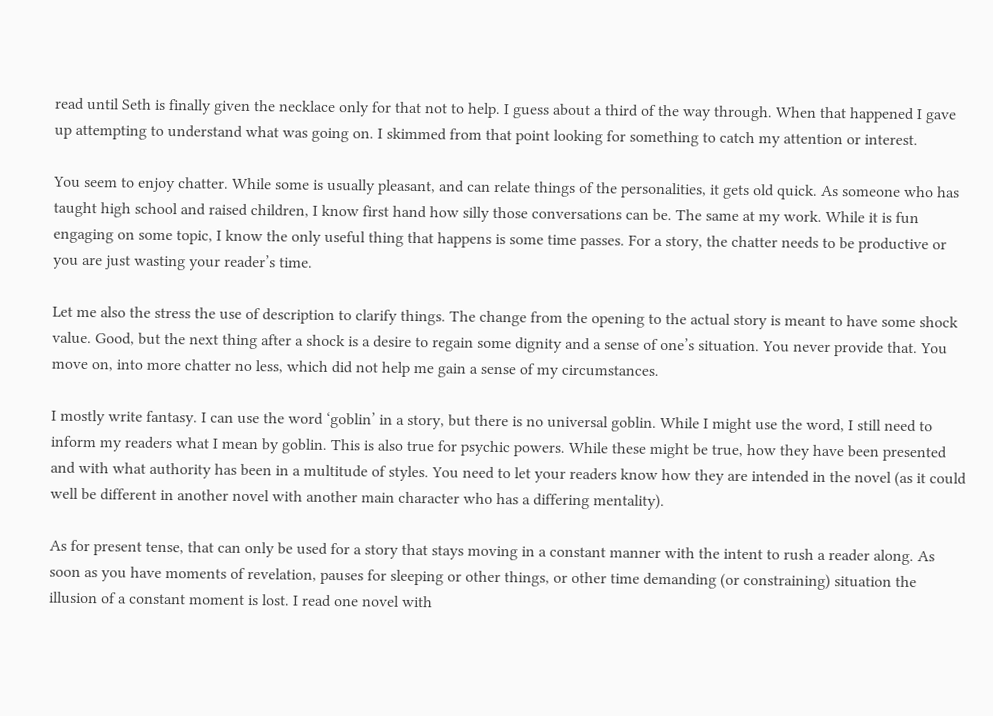read until Seth is finally given the necklace only for that not to help. I guess about a third of the way through. When that happened I gave up attempting to understand what was going on. I skimmed from that point looking for something to catch my attention or interest.

You seem to enjoy chatter. While some is usually pleasant, and can relate things of the personalities, it gets old quick. As someone who has taught high school and raised children, I know first hand how silly those conversations can be. The same at my work. While it is fun engaging on some topic, I know the only useful thing that happens is some time passes. For a story, the chatter needs to be productive or you are just wasting your reader’s time.

Let me also the stress the use of description to clarify things. The change from the opening to the actual story is meant to have some shock value. Good, but the next thing after a shock is a desire to regain some dignity and a sense of one’s situation. You never provide that. You move on, into more chatter no less, which did not help me gain a sense of my circumstances.

I mostly write fantasy. I can use the word ‘goblin’ in a story, but there is no universal goblin. While I might use the word, I still need to inform my readers what I mean by goblin. This is also true for psychic powers. While these might be true, how they have been presented and with what authority has been in a multitude of styles. You need to let your readers know how they are intended in the novel (as it could well be different in another novel with another main character who has a differing mentality).

As for present tense, that can only be used for a story that stays moving in a constant manner with the intent to rush a reader along. As soon as you have moments of revelation, pauses for sleeping or other things, or other time demanding (or constraining) situation the illusion of a constant moment is lost. I read one novel with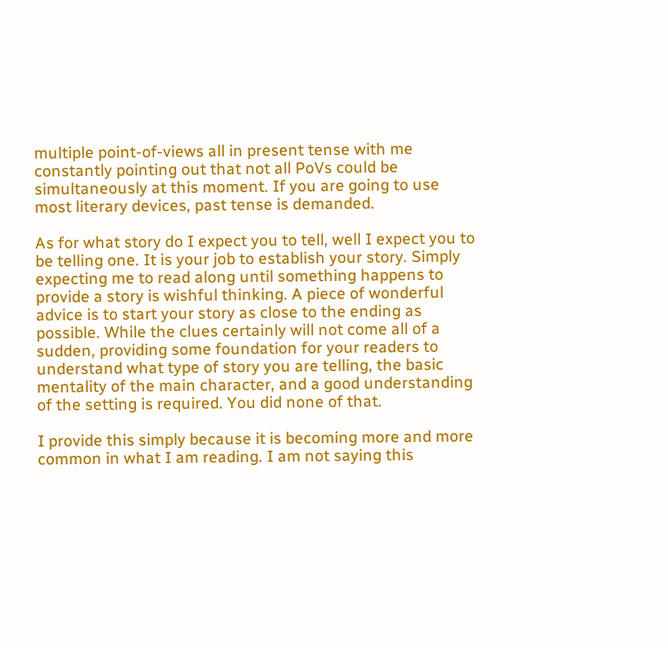multiple point-of-views all in present tense with me constantly pointing out that not all PoVs could be simultaneously at this moment. If you are going to use most literary devices, past tense is demanded.

As for what story do I expect you to tell, well I expect you to be telling one. It is your job to establish your story. Simply expecting me to read along until something happens to provide a story is wishful thinking. A piece of wonderful advice is to start your story as close to the ending as possible. While the clues certainly will not come all of a sudden, providing some foundation for your readers to understand what type of story you are telling, the basic mentality of the main character, and a good understanding of the setting is required. You did none of that.

I provide this simply because it is becoming more and more common in what I am reading. I am not saying this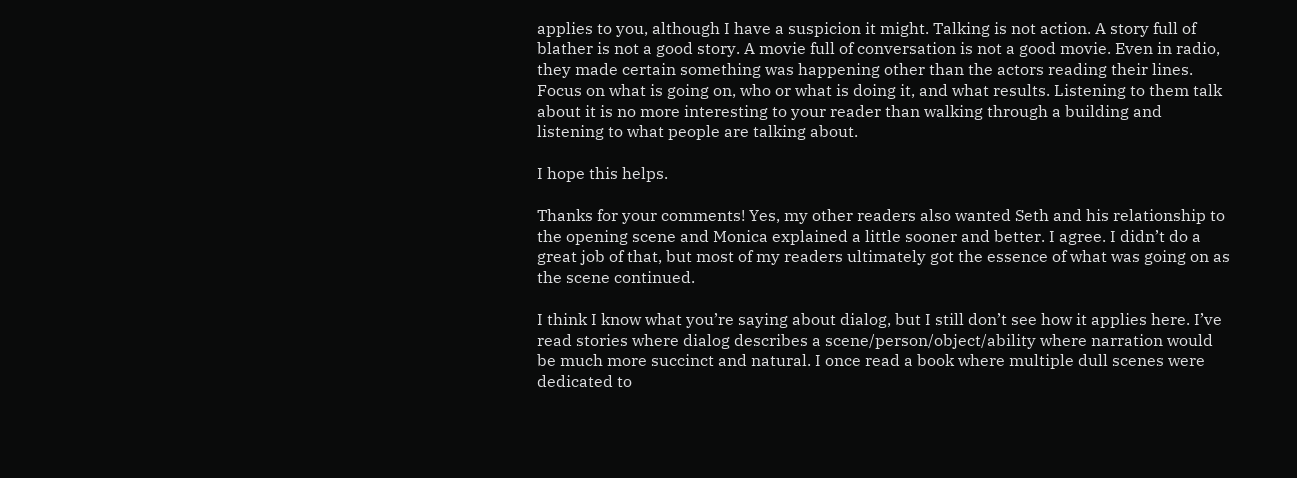applies to you, although I have a suspicion it might. Talking is not action. A story full of blather is not a good story. A movie full of conversation is not a good movie. Even in radio, they made certain something was happening other than the actors reading their lines. Focus on what is going on, who or what is doing it, and what results. Listening to them talk about it is no more interesting to your reader than walking through a building and listening to what people are talking about.

I hope this helps.

Thanks for your comments! Yes, my other readers also wanted Seth and his relationship to the opening scene and Monica explained a little sooner and better. I agree. I didn’t do a great job of that, but most of my readers ultimately got the essence of what was going on as the scene continued.

I think I know what you’re saying about dialog, but I still don’t see how it applies here. I’ve read stories where dialog describes a scene/person/object/ability where narration would be much more succinct and natural. I once read a book where multiple dull scenes were dedicated to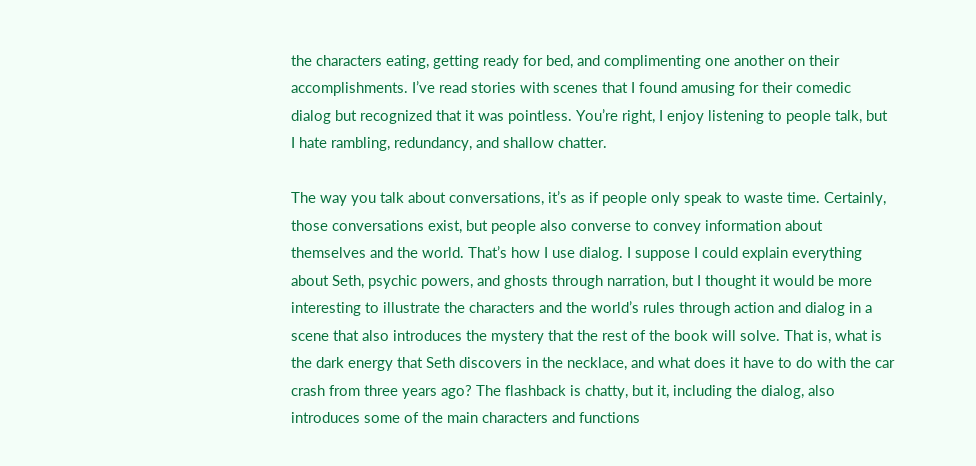the characters eating, getting ready for bed, and complimenting one another on their accomplishments. I’ve read stories with scenes that I found amusing for their comedic dialog but recognized that it was pointless. You’re right, I enjoy listening to people talk, but I hate rambling, redundancy, and shallow chatter.

The way you talk about conversations, it’s as if people only speak to waste time. Certainly, those conversations exist, but people also converse to convey information about themselves and the world. That’s how I use dialog. I suppose I could explain everything about Seth, psychic powers, and ghosts through narration, but I thought it would be more interesting to illustrate the characters and the world’s rules through action and dialog in a scene that also introduces the mystery that the rest of the book will solve. That is, what is the dark energy that Seth discovers in the necklace, and what does it have to do with the car crash from three years ago? The flashback is chatty, but it, including the dialog, also introduces some of the main characters and functions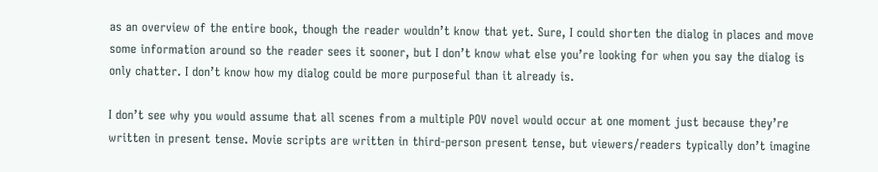as an overview of the entire book, though the reader wouldn’t know that yet. Sure, I could shorten the dialog in places and move some information around so the reader sees it sooner, but I don’t know what else you’re looking for when you say the dialog is only chatter. I don’t know how my dialog could be more purposeful than it already is.

I don’t see why you would assume that all scenes from a multiple POV novel would occur at one moment just because they’re written in present tense. Movie scripts are written in third-person present tense, but viewers/readers typically don’t imagine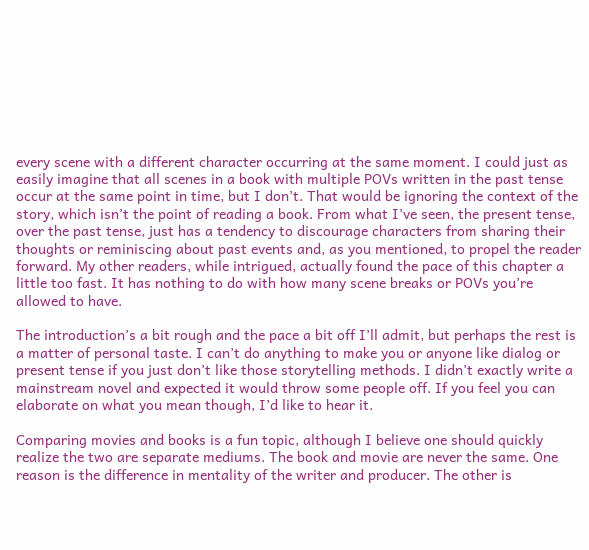every scene with a different character occurring at the same moment. I could just as easily imagine that all scenes in a book with multiple POVs written in the past tense occur at the same point in time, but I don’t. That would be ignoring the context of the story, which isn’t the point of reading a book. From what I’ve seen, the present tense, over the past tense, just has a tendency to discourage characters from sharing their thoughts or reminiscing about past events and, as you mentioned, to propel the reader forward. My other readers, while intrigued, actually found the pace of this chapter a little too fast. It has nothing to do with how many scene breaks or POVs you’re allowed to have.

The introduction’s a bit rough and the pace a bit off I’ll admit, but perhaps the rest is a matter of personal taste. I can’t do anything to make you or anyone like dialog or present tense if you just don’t like those storytelling methods. I didn’t exactly write a mainstream novel and expected it would throw some people off. If you feel you can elaborate on what you mean though, I’d like to hear it.

Comparing movies and books is a fun topic, although I believe one should quickly realize the two are separate mediums. The book and movie are never the same. One reason is the difference in mentality of the writer and producer. The other is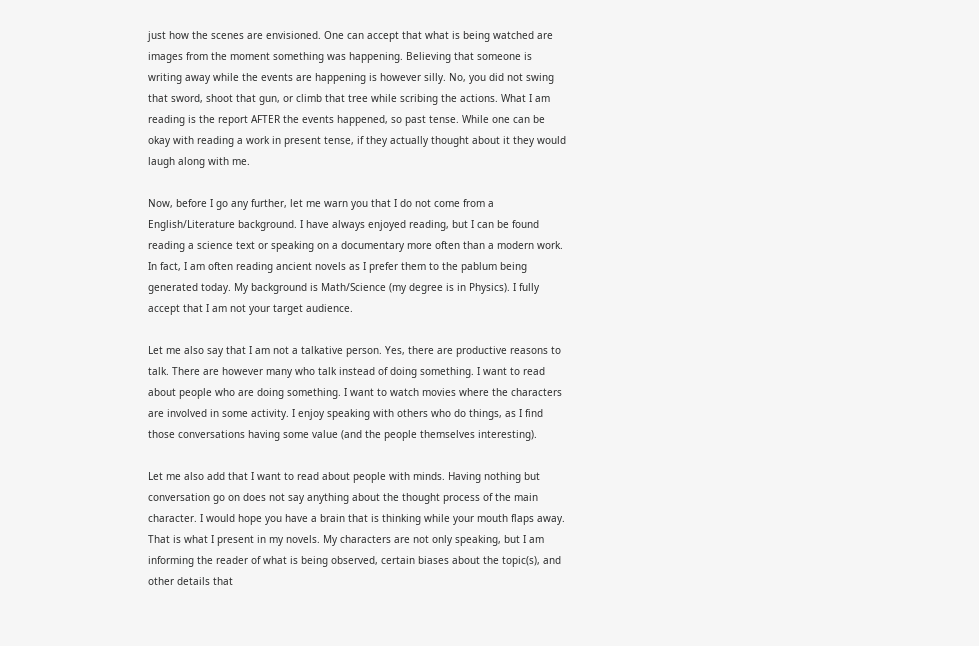just how the scenes are envisioned. One can accept that what is being watched are images from the moment something was happening. Believing that someone is writing away while the events are happening is however silly. No, you did not swing that sword, shoot that gun, or climb that tree while scribing the actions. What I am reading is the report AFTER the events happened, so past tense. While one can be okay with reading a work in present tense, if they actually thought about it they would laugh along with me.

Now, before I go any further, let me warn you that I do not come from a English/Literature background. I have always enjoyed reading, but I can be found reading a science text or speaking on a documentary more often than a modern work. In fact, I am often reading ancient novels as I prefer them to the pablum being generated today. My background is Math/Science (my degree is in Physics). I fully accept that I am not your target audience.

Let me also say that I am not a talkative person. Yes, there are productive reasons to talk. There are however many who talk instead of doing something. I want to read about people who are doing something. I want to watch movies where the characters are involved in some activity. I enjoy speaking with others who do things, as I find those conversations having some value (and the people themselves interesting).

Let me also add that I want to read about people with minds. Having nothing but conversation go on does not say anything about the thought process of the main character. I would hope you have a brain that is thinking while your mouth flaps away. That is what I present in my novels. My characters are not only speaking, but I am informing the reader of what is being observed, certain biases about the topic(s), and other details that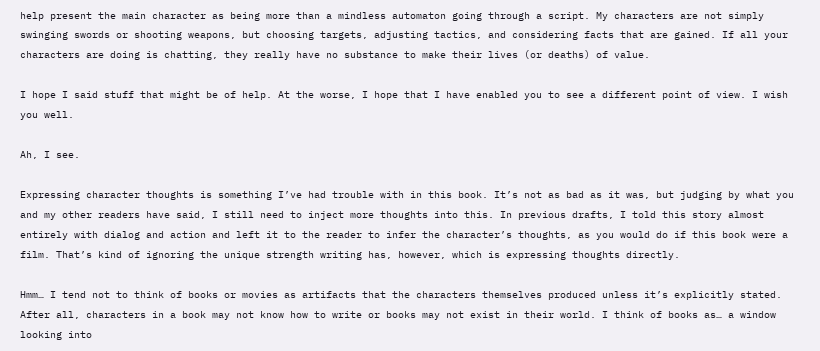help present the main character as being more than a mindless automaton going through a script. My characters are not simply swinging swords or shooting weapons, but choosing targets, adjusting tactics, and considering facts that are gained. If all your characters are doing is chatting, they really have no substance to make their lives (or deaths) of value.

I hope I said stuff that might be of help. At the worse, I hope that I have enabled you to see a different point of view. I wish you well.

Ah, I see.

Expressing character thoughts is something I’ve had trouble with in this book. It’s not as bad as it was, but judging by what you and my other readers have said, I still need to inject more thoughts into this. In previous drafts, I told this story almost entirely with dialog and action and left it to the reader to infer the character’s thoughts, as you would do if this book were a film. That’s kind of ignoring the unique strength writing has, however, which is expressing thoughts directly.

Hmm… I tend not to think of books or movies as artifacts that the characters themselves produced unless it’s explicitly stated. After all, characters in a book may not know how to write or books may not exist in their world. I think of books as… a window looking into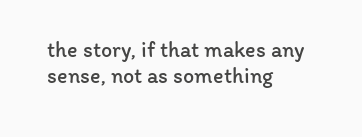the story, if that makes any sense, not as something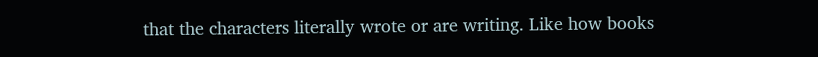that the characters literally wrote or are writing. Like how books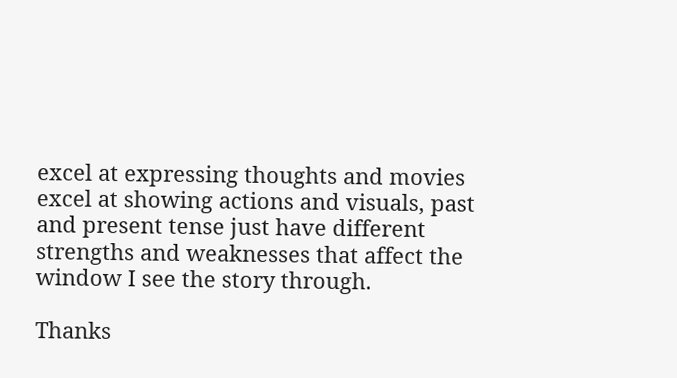excel at expressing thoughts and movies excel at showing actions and visuals, past and present tense just have different strengths and weaknesses that affect the window I see the story through.

Thanks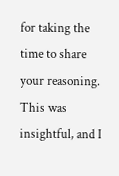for taking the time to share your reasoning. This was insightful, and I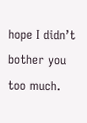hope I didn’t bother you too much.